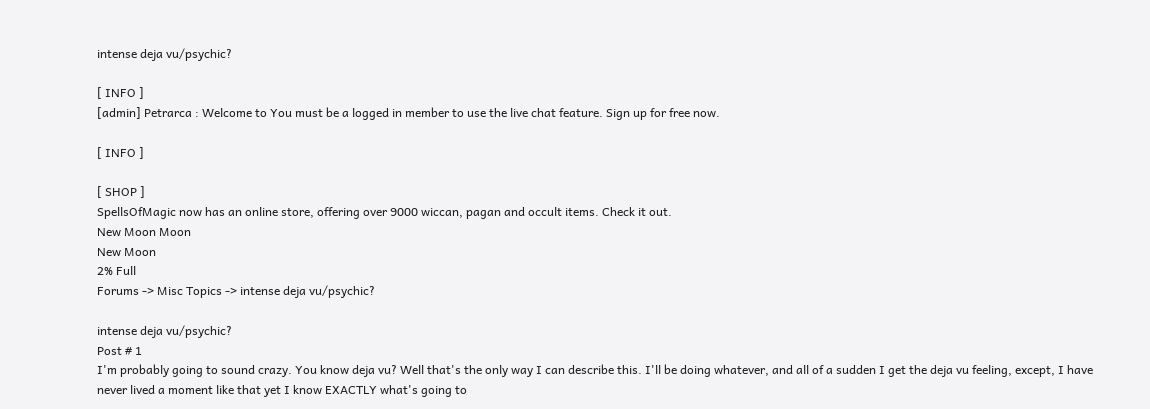intense deja vu/psychic?

[ INFO ]
[admin] Petrarca : Welcome to You must be a logged in member to use the live chat feature. Sign up for free now.

[ INFO ]

[ SHOP ]
SpellsOfMagic now has an online store, offering over 9000 wiccan, pagan and occult items. Check it out.
New Moon Moon
New Moon
2% Full
Forums -> Misc Topics -> intense deja vu/psychic?

intense deja vu/psychic?
Post # 1
I'm probably going to sound crazy. You know deja vu? Well that's the only way I can describe this. I'll be doing whatever, and all of a sudden I get the deja vu feeling, except, I have never lived a moment like that yet I know EXACTLY what's going to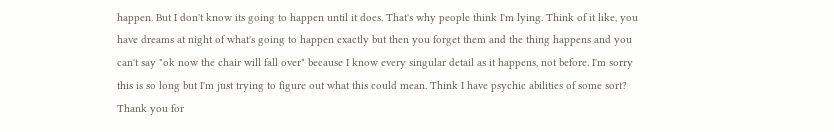happen. But I don't know its going to happen until it does. That's why people think I'm lying. Think of it like, you have dreams at night of what's going to happen exactly but then you forget them and the thing happens and you can't say "ok now the chair will fall over" because I know every singular detail as it happens, not before. I'm sorry this is so long but I'm just trying to figure out what this could mean. Think I have psychic abilities of some sort? Thank you for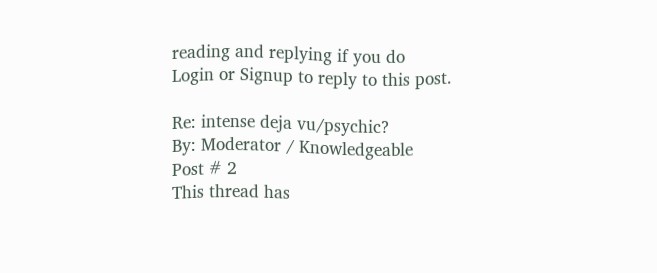reading and replying if you do
Login or Signup to reply to this post.

Re: intense deja vu/psychic?
By: Moderator / Knowledgeable
Post # 2
This thread has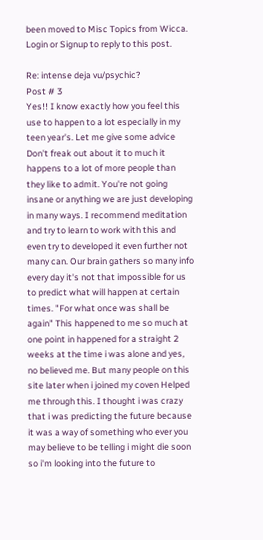been moved to Misc Topics from Wicca.
Login or Signup to reply to this post.

Re: intense deja vu/psychic?
Post # 3
Yes!! I know exactly how you feel this use to happen to a lot especially in my teen year's. Let me give some advice Don't freak out about it to much it happens to a lot of more people than they like to admit. You're not going insane or anything we are just developing in many ways. I recommend meditation and try to learn to work with this and even try to developed it even further not many can. Our brain gathers so many info every day it's not that impossible for us to predict what will happen at certain times. "For what once was shall be again" This happened to me so much at one point in happened for a straight 2 weeks at the time i was alone and yes, no believed me. But many people on this site later when i joined my coven Helped me through this. I thought i was crazy that i was predicting the future because it was a way of something who ever you may believe to be telling i might die soon so i'm looking into the future to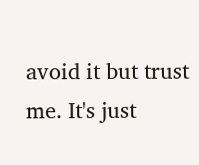avoid it but trust me. It's just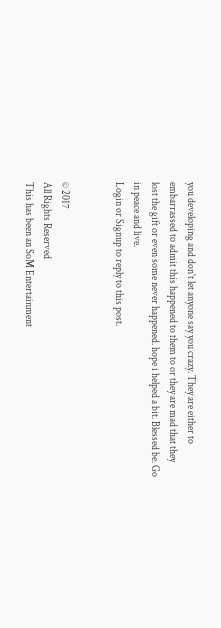you developing and don't let anyone say you crazy. They are either to embarrassed to admit this happened to them to or they are mad that they lost the gift or even some never happened. hope i helped a bit. Blessed be. Go in peace and live.
Login or Signup to reply to this post.


© 2017
All Rights Reserved
This has been an SoM Entertainment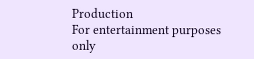Production
For entertainment purposes only